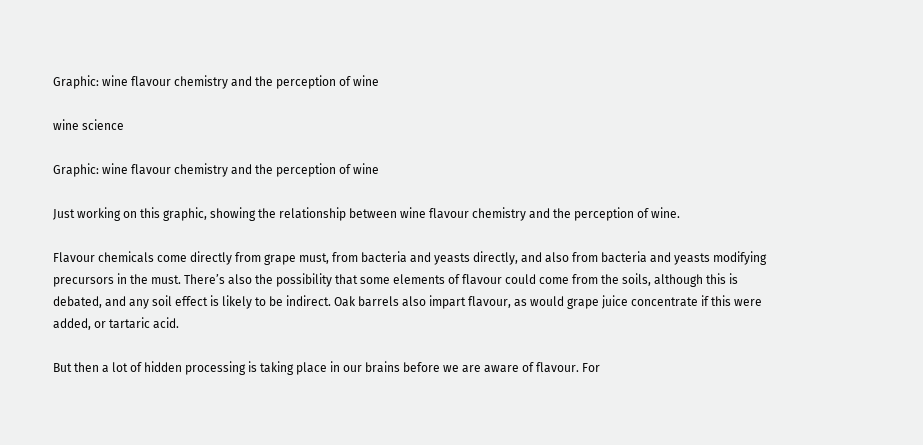Graphic: wine flavour chemistry and the perception of wine

wine science

Graphic: wine flavour chemistry and the perception of wine

Just working on this graphic, showing the relationship between wine flavour chemistry and the perception of wine.

Flavour chemicals come directly from grape must, from bacteria and yeasts directly, and also from bacteria and yeasts modifying precursors in the must. There’s also the possibility that some elements of flavour could come from the soils, although this is debated, and any soil effect is likely to be indirect. Oak barrels also impart flavour, as would grape juice concentrate if this were added, or tartaric acid.

But then a lot of hidden processing is taking place in our brains before we are aware of flavour. For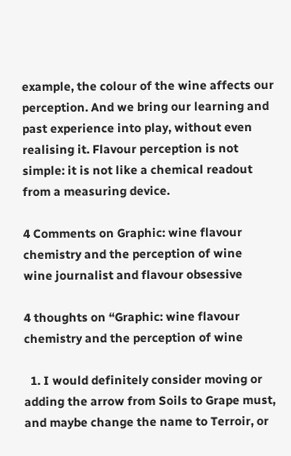example, the colour of the wine affects our perception. And we bring our learning and past experience into play, without even realising it. Flavour perception is not simple: it is not like a chemical readout from a measuring device.

4 Comments on Graphic: wine flavour chemistry and the perception of wine
wine journalist and flavour obsessive

4 thoughts on “Graphic: wine flavour chemistry and the perception of wine

  1. I would definitely consider moving or adding the arrow from Soils to Grape must, and maybe change the name to Terroir, or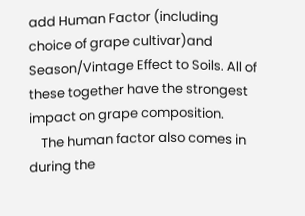add Human Factor (including choice of grape cultivar)and Season/Vintage Effect to Soils. All of these together have the strongest impact on grape composition.
    The human factor also comes in during the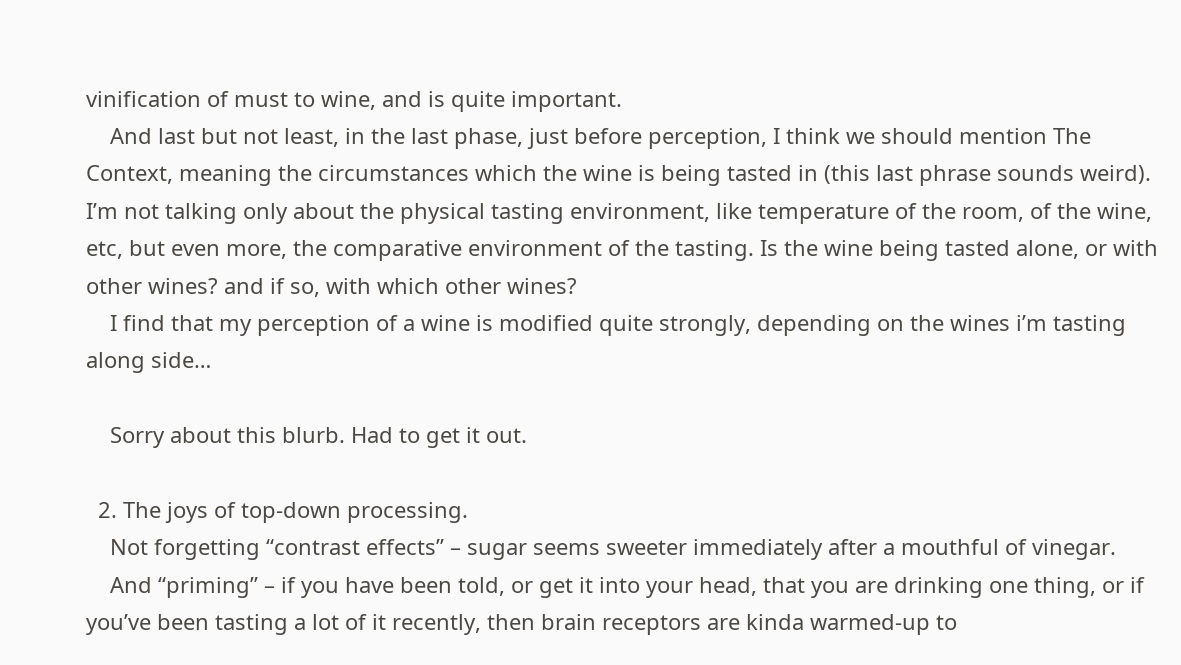vinification of must to wine, and is quite important.
    And last but not least, in the last phase, just before perception, I think we should mention The Context, meaning the circumstances which the wine is being tasted in (this last phrase sounds weird). I’m not talking only about the physical tasting environment, like temperature of the room, of the wine, etc, but even more, the comparative environment of the tasting. Is the wine being tasted alone, or with other wines? and if so, with which other wines?
    I find that my perception of a wine is modified quite strongly, depending on the wines i’m tasting along side…

    Sorry about this blurb. Had to get it out.

  2. The joys of top-down processing.
    Not forgetting “contrast effects” – sugar seems sweeter immediately after a mouthful of vinegar.
    And “priming” – if you have been told, or get it into your head, that you are drinking one thing, or if you’ve been tasting a lot of it recently, then brain receptors are kinda warmed-up to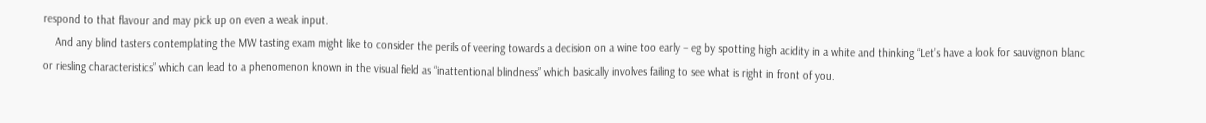respond to that flavour and may pick up on even a weak input.
    And any blind tasters contemplating the MW tasting exam might like to consider the perils of veering towards a decision on a wine too early – eg by spotting high acidity in a white and thinking “Let’s have a look for sauvignon blanc or riesling characteristics” which can lead to a phenomenon known in the visual field as “inattentional blindness” which basically involves failing to see what is right in front of you.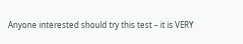Anyone interested should try this test – it is VERY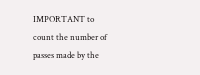IMPORTANT to count the number of passes made by the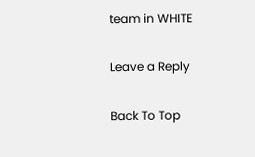team in WHITE

Leave a Reply

Back To Top